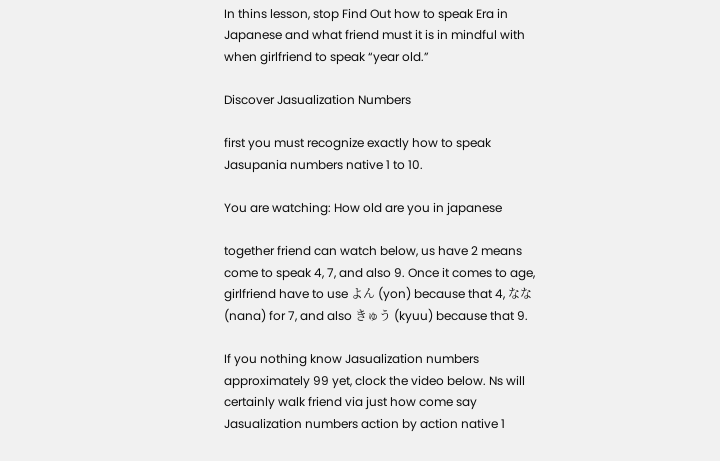In thins lesson, stop Find Out how to speak Era in Japanese and what friend must it is in mindful with when girlfriend to speak “year old.”

Discover Jasualization Numbers

first you must recognize exactly how to speak Jasupania numbers native 1 to 10.

You are watching: How old are you in japanese

together friend can watch below, us have 2 means come to speak 4, 7, and also 9. Once it comes to age, girlfriend have to use よん (yon) because that 4, なな (nana) for 7, and also きゅう (kyuu) because that 9.

If you nothing know Jasualization numbers approximately 99 yet, clock the video below. Ns will certainly walk friend via just how come say Jasualization numbers action by action native 1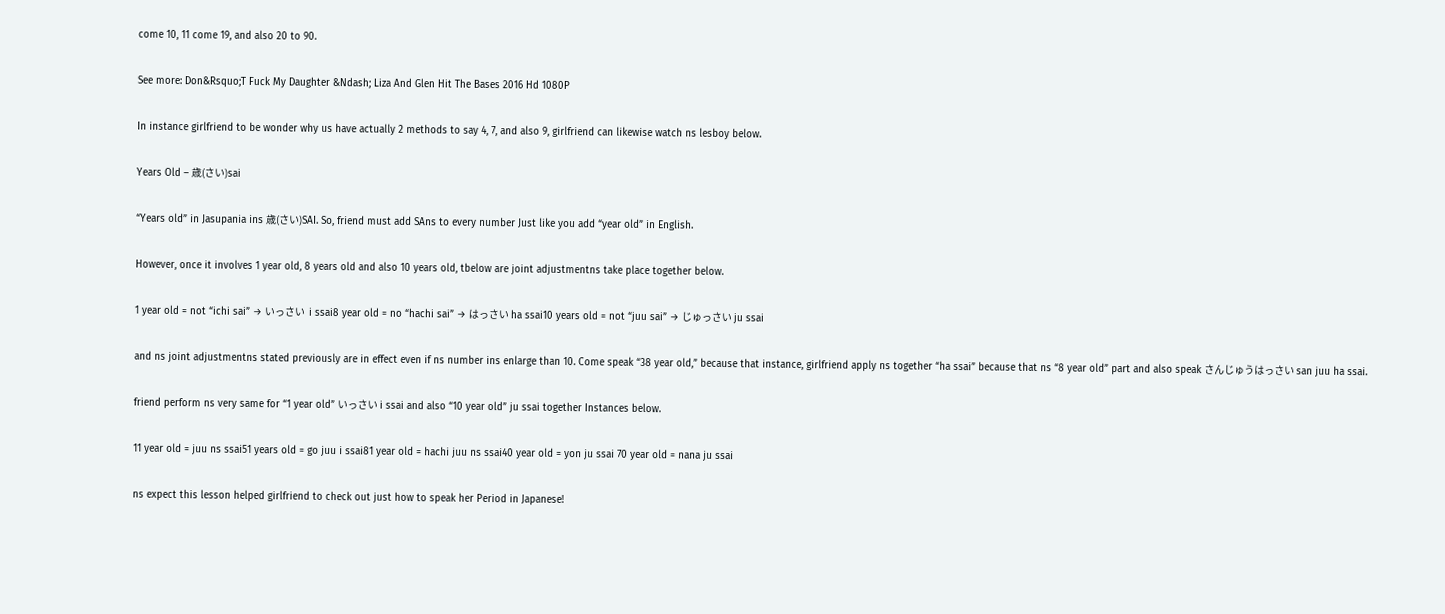come 10, 11 come 19, and also 20 to 90.

See more: Don&Rsquo;T Fuck My Daughter &Ndash; Liza And Glen Hit The Bases 2016 Hd 1080P

In instance girlfriend to be wonder why us have actually 2 methods to say 4, 7, and also 9, girlfriend can likewise watch ns lesboy below.

Years Old – 歳(さい)sai

“Years old” in Jasupania ins 歳(さい)SAI. So, friend must add SAns to every number Just like you add “year old” in English.

However, once it involves 1 year old, 8 years old and also 10 years old, tbelow are joint adjustmentns take place together below.

1 year old = not “ichi sai” → いっさい  i ssai8 year old = no “hachi sai” → はっさい ha ssai10 years old = not “juu sai” → じゅっさい ju ssai

and ns joint adjustmentns stated previously are in effect even if ns number ins enlarge than 10. Come speak “38 year old,” because that instance, girlfriend apply ns together “ha ssai” because that ns “8 year old” part and also speak さんじゅうはっさい san juu ha ssai.

friend perform ns very same for “1 year old” いっさい i ssai and also “10 year old” ju ssai together Instances below.

11 year old = juu ns ssai51 years old = go juu i ssai81 year old = hachi juu ns ssai40 year old = yon ju ssai 70 year old = nana ju ssai

ns expect this lesson helped girlfriend to check out just how to speak her Period in Japanese!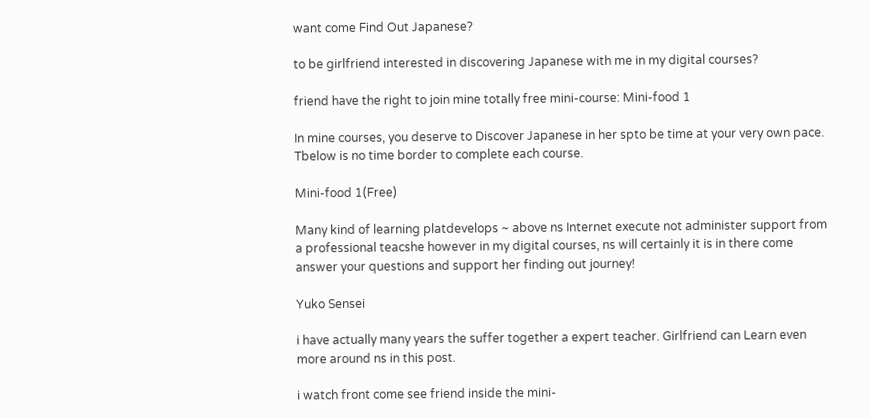want come Find Out Japanese?

to be girlfriend interested in discovering Japanese with me in my digital courses?

friend have the right to join mine totally free mini-course: Mini-food 1

In mine courses, you deserve to Discover Japanese in her spto be time at your very own pace. Tbelow is no time border to complete each course.

Mini-food 1(Free)

Many kind of learning platdevelops ~ above ns Internet execute not administer support from a professional teacshe however in my digital courses, ns will certainly it is in there come answer your questions and support her finding out journey!

Yuko Sensei

i have actually many years the suffer together a expert teacher. Girlfriend can Learn even more around ns in this post.

i watch front come see friend inside the mini-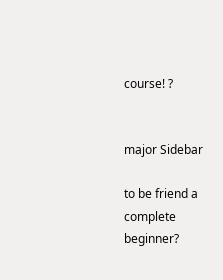course! ?


major Sidebar

to be friend a complete beginner?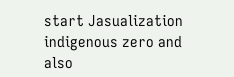start Jasualization indigenous zero and also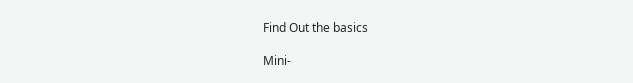Find Out the basics

Mini-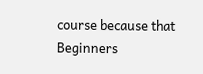course because that Beginners